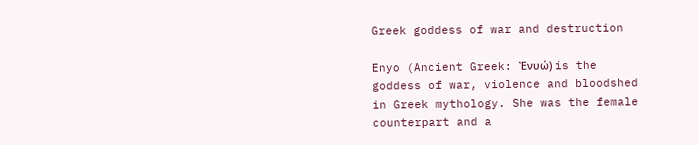Greek goddess of war and destruction

Enyo (Ancient Greek: Ἐνυώ) is the goddess of war, violence and bloodshed in Greek mythology. She was the female counterpart and a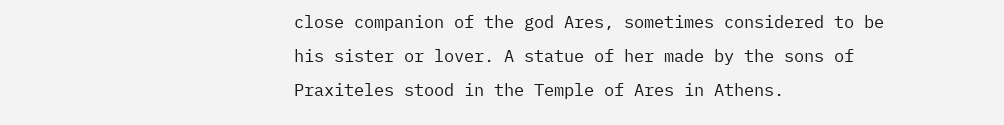close companion of the god Ares, sometimes considered to be his sister or lover. A statue of her made by the sons of Praxiteles stood in the Temple of Ares in Athens.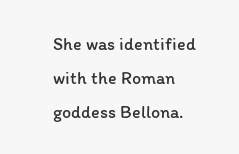She was identified with the Roman goddess Bellona.